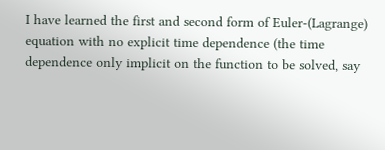I have learned the first and second form of Euler-(Lagrange) equation with no explicit time dependence (the time dependence only implicit on the function to be solved, say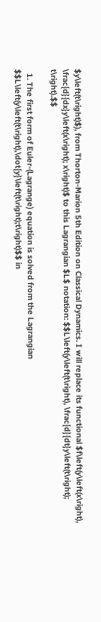$y\left(t\right)$), from Thorton-Marion 5th Edition on Classical Dynamics. I will replace its functional $f\left(y\left(x\right), \frac{d}{dx}y\left(x\right); x\right)$ to this Lagrangian $L$ notation: $$L\left(y\left(t\right), \frac{d}{dt}y\left(t\right); t\right).$$

  1. The first form of Euler-(Lagrange) equation is solved from the Lagrangian $$L\left(y\left(t\right),\dot{y}\left(t\right);t\right)$$ in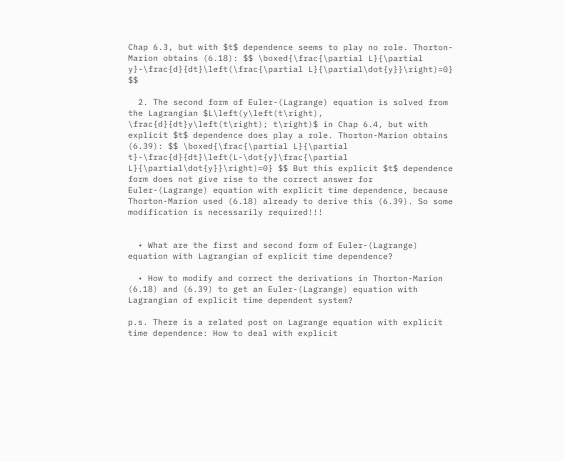Chap 6.3, but with $t$ dependence seems to play no role. Thorton-Marion obtains (6.18): $$ \boxed{\frac{\partial L}{\partial y}-\frac{d}{dt}\left(\frac{\partial L}{\partial\dot{y}}\right)=0} $$

  2. The second form of Euler-(Lagrange) equation is solved from the Lagrangian $L\left(y\left(t\right), \frac{d}{dt}y\left(t\right); t\right)$ in Chap 6.4, but with explicit $t$ dependence does play a role. Thorton-Marion obtains (6.39): $$ \boxed{\frac{\partial L}{\partial t}-\frac{d}{dt}\left(L-\dot{y}\frac{\partial L}{\partial\dot{y}}\right)=0} $$ But this explicit $t$ dependence form does not give rise to the correct answer for Euler-(Lagrange) equation with explicit time dependence, because Thorton-Marion used (6.18) already to derive this (6.39). So some modification is necessarily required!!!


  • What are the first and second form of Euler-(Lagrange) equation with Lagrangian of explicit time dependence?

  • How to modify and correct the derivations in Thorton-Marion (6.18) and (6.39) to get an Euler-(Lagrange) equation with Lagrangian of explicit time dependent system?

p.s. There is a related post on Lagrange equation with explicit time dependence: How to deal with explicit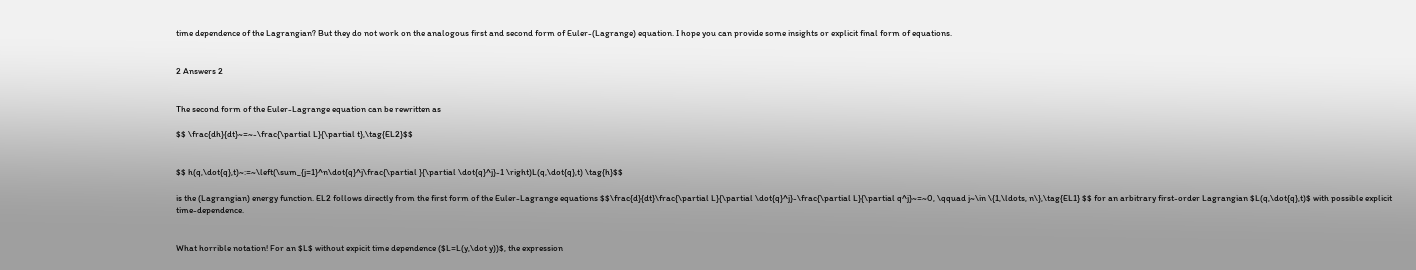time dependence of the Lagrangian? But they do not work on the analogous first and second form of Euler-(Lagrange) equation. I hope you can provide some insights or explicit final form of equations.


2 Answers 2


The second form of the Euler-Lagrange equation can be rewritten as

$$ \frac{dh}{dt}~=~-\frac{\partial L}{\partial t},\tag{EL2}$$


$$ h(q,\dot{q},t)~:=~\left(\sum_{j=1}^n\dot{q}^j\frac{\partial }{\partial \dot{q}^j}-1 \right)L(q,\dot{q},t) \tag{h}$$

is the (Lagrangian) energy function. EL2 follows directly from the first form of the Euler-Lagrange equations $$\frac{d}{dt}\frac{\partial L}{\partial \dot{q}^j}-\frac{\partial L}{\partial q^j}~=~0, \qquad j~\in \{1,\ldots, n\},\tag{EL1} $$ for an arbitrary first-order Lagrangian $L(q,\dot{q},t)$ with possible explicit time-dependence.


What horrible notation! For an $L$ without expicit time dependence ($L=L(y,\dot y))$, the expression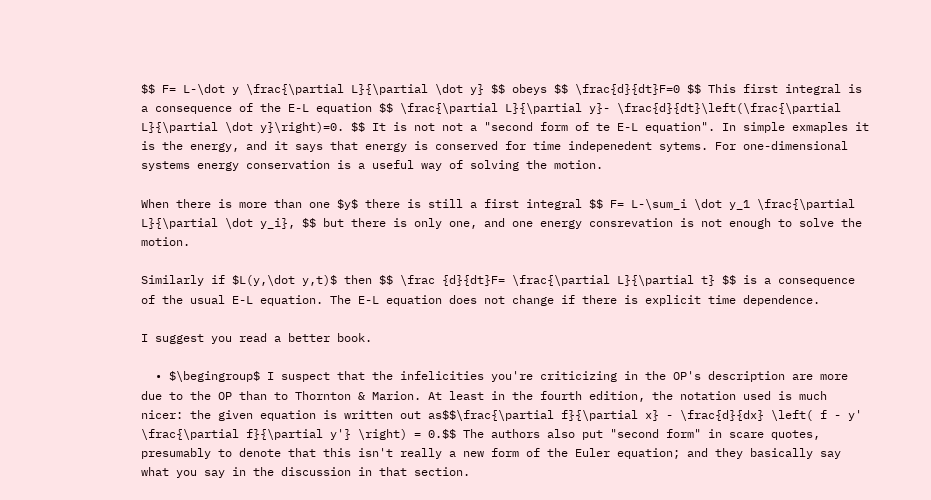$$ F= L-\dot y \frac{\partial L}{\partial \dot y} $$ obeys $$ \frac{d}{dt}F=0 $$ This first integral is a consequence of the E-L equation $$ \frac{\partial L}{\partial y}- \frac{d}{dt}\left(\frac{\partial L}{\partial \dot y}\right)=0. $$ It is not not a "second form of te E-L equation". In simple exmaples it is the energy, and it says that energy is conserved for time indepenedent sytems. For one-dimensional systems energy conservation is a useful way of solving the motion.

When there is more than one $y$ there is still a first integral $$ F= L-\sum_i \dot y_1 \frac{\partial L}{\partial \dot y_i}, $$ but there is only one, and one energy consrevation is not enough to solve the motion.

Similarly if $L(y,\dot y,t)$ then $$ \frac {d}{dt}F= \frac{\partial L}{\partial t} $$ is a consequence of the usual E-L equation. The E-L equation does not change if there is explicit time dependence.

I suggest you read a better book.

  • $\begingroup$ I suspect that the infelicities you're criticizing in the OP's description are more due to the OP than to Thornton & Marion. At least in the fourth edition, the notation used is much nicer: the given equation is written out as$$\frac{\partial f}{\partial x} - \frac{d}{dx} \left( f - y' \frac{\partial f}{\partial y'} \right) = 0.$$ The authors also put "second form" in scare quotes, presumably to denote that this isn't really a new form of the Euler equation; and they basically say what you say in the discussion in that section.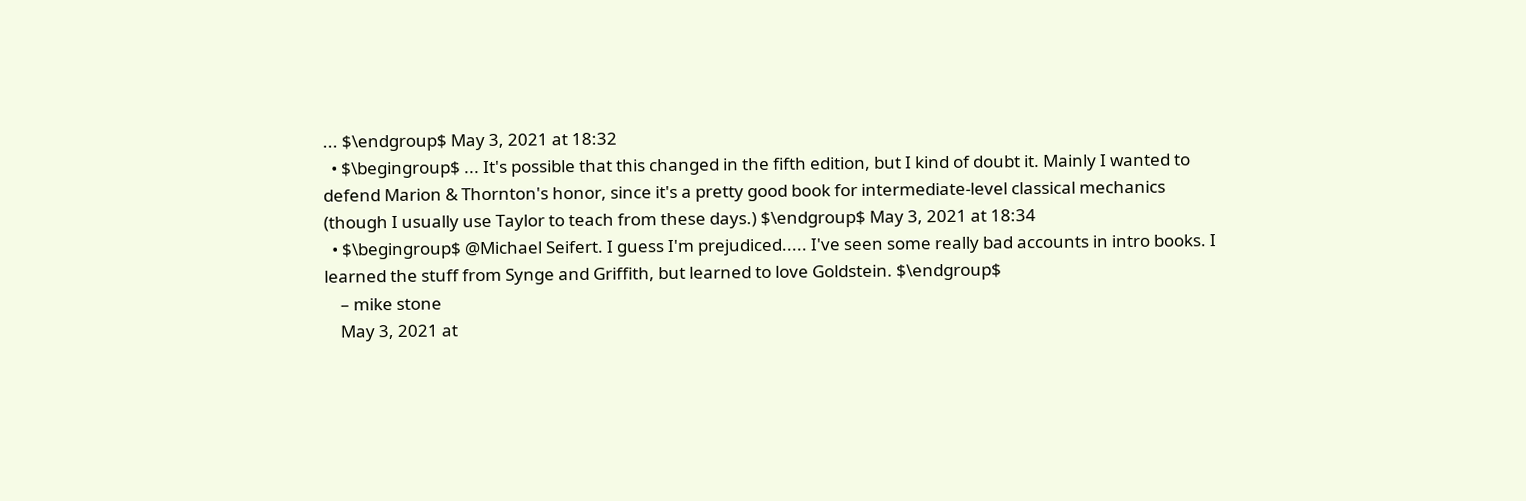... $\endgroup$ May 3, 2021 at 18:32
  • $\begingroup$ ... It's possible that this changed in the fifth edition, but I kind of doubt it. Mainly I wanted to defend Marion & Thornton's honor, since it's a pretty good book for intermediate-level classical mechanics (though I usually use Taylor to teach from these days.) $\endgroup$ May 3, 2021 at 18:34
  • $\begingroup$ @Michael Seifert. I guess I'm prejudiced..... I've seen some really bad accounts in intro books. I learned the stuff from Synge and Griffith, but learned to love Goldstein. $\endgroup$
    – mike stone
    May 3, 2021 at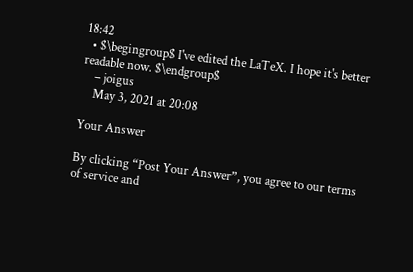18:42
  • $\begingroup$ I've edited the LaTeX. I hope it's better readable now. $\endgroup$
    – joigus
    May 3, 2021 at 20:08

Your Answer

By clicking “Post Your Answer”, you agree to our terms of service and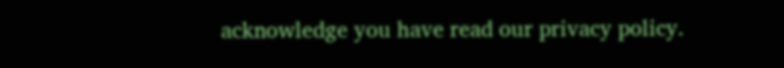acknowledge you have read our privacy policy.